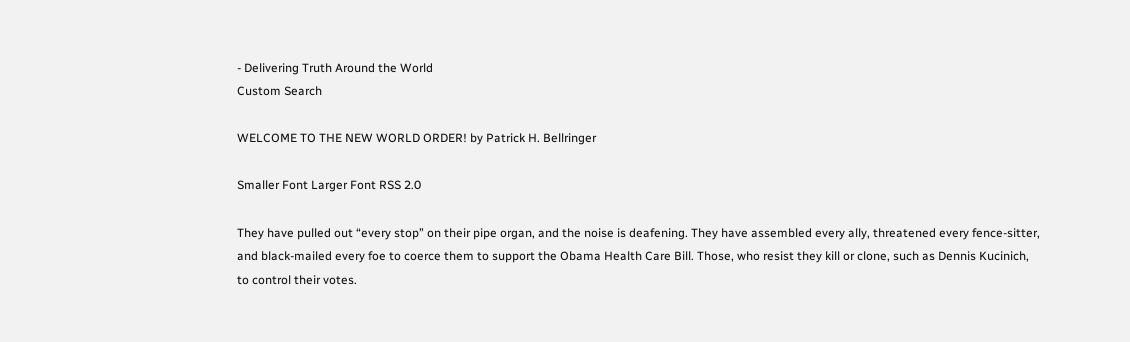- Delivering Truth Around the World
Custom Search

WELCOME TO THE NEW WORLD ORDER! by Patrick H. Bellringer

Smaller Font Larger Font RSS 2.0

They have pulled out “every stop” on their pipe organ, and the noise is deafening. They have assembled every ally, threatened every fence-sitter, and black-mailed every foe to coerce them to support the Obama Health Care Bill. Those, who resist they kill or clone, such as Dennis Kucinich, to control their votes.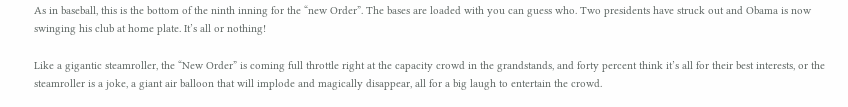As in baseball, this is the bottom of the ninth inning for the “new Order”. The bases are loaded with you can guess who. Two presidents have struck out and Obama is now swinging his club at home plate. It’s all or nothing!

Like a gigantic steamroller, the “New Order” is coming full throttle right at the capacity crowd in the grandstands, and forty percent think it’s all for their best interests, or the steamroller is a joke, a giant air balloon that will implode and magically disappear, all for a big laugh to entertain the crowd.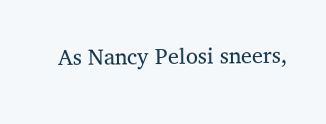As Nancy Pelosi sneers,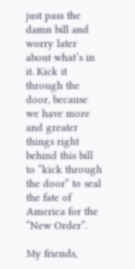just pass the damn bill and worry later about what’s in it. Kick it through the door, because we have more and greater things right behind this bill to “kick through the door” to seal the fate of America for the “New Order”.

My friends,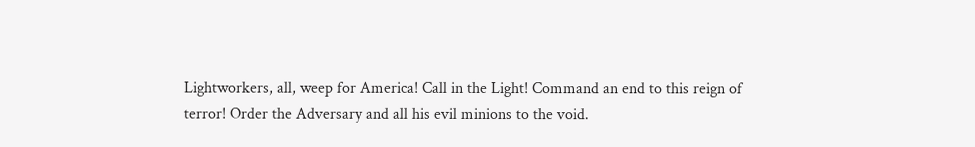Lightworkers, all, weep for America! Call in the Light! Command an end to this reign of terror! Order the Adversary and all his evil minions to the void.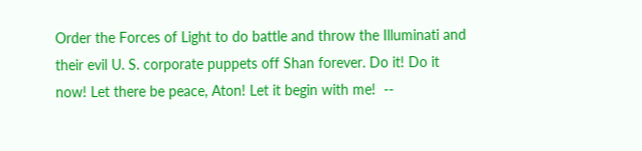Order the Forces of Light to do battle and throw the Illuminati and their evil U. S. corporate puppets off Shan forever. Do it! Do it now! Let there be peace, Aton! Let it begin with me!  --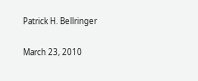Patrick H. Bellringer

March 23, 2010